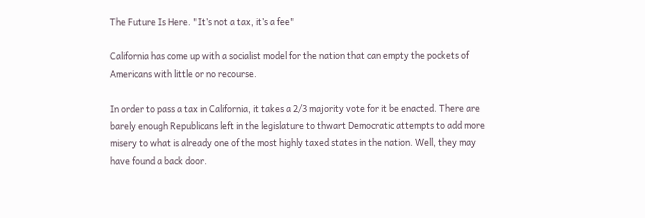The Future Is Here. "It’s not a tax, it’s a fee"

California has come up with a socialist model for the nation that can empty the pockets of Americans with little or no recourse.

In order to pass a tax in California, it takes a 2/3 majority vote for it be enacted. There are barely enough Republicans left in the legislature to thwart Democratic attempts to add more misery to what is already one of the most highly taxed states in the nation. Well, they may have found a back door.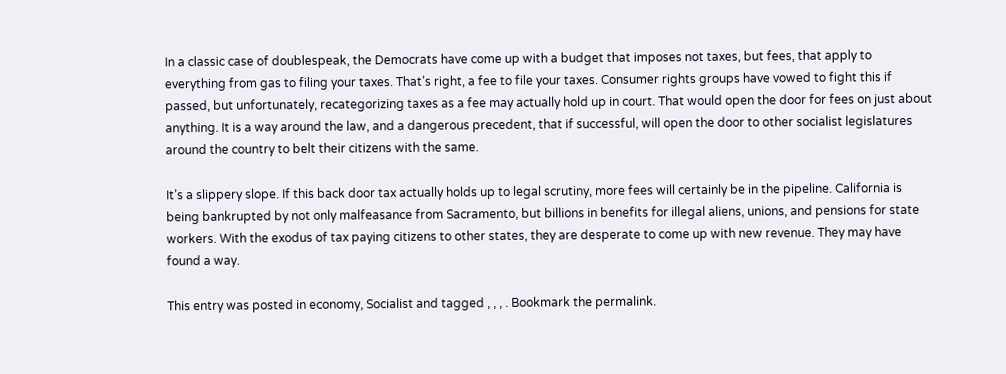In a classic case of doublespeak, the Democrats have come up with a budget that imposes not taxes, but fees, that apply to everything from gas to filing your taxes. That’s right, a fee to file your taxes. Consumer rights groups have vowed to fight this if passed, but unfortunately, recategorizing taxes as a fee may actually hold up in court. That would open the door for fees on just about anything. It is a way around the law, and a dangerous precedent, that if successful, will open the door to other socialist legislatures around the country to belt their citizens with the same.

It’s a slippery slope. If this back door tax actually holds up to legal scrutiny, more fees will certainly be in the pipeline. California is being bankrupted by not only malfeasance from Sacramento, but billions in benefits for illegal aliens, unions, and pensions for state workers. With the exodus of tax paying citizens to other states, they are desperate to come up with new revenue. They may have found a way.

This entry was posted in economy, Socialist and tagged , , , . Bookmark the permalink.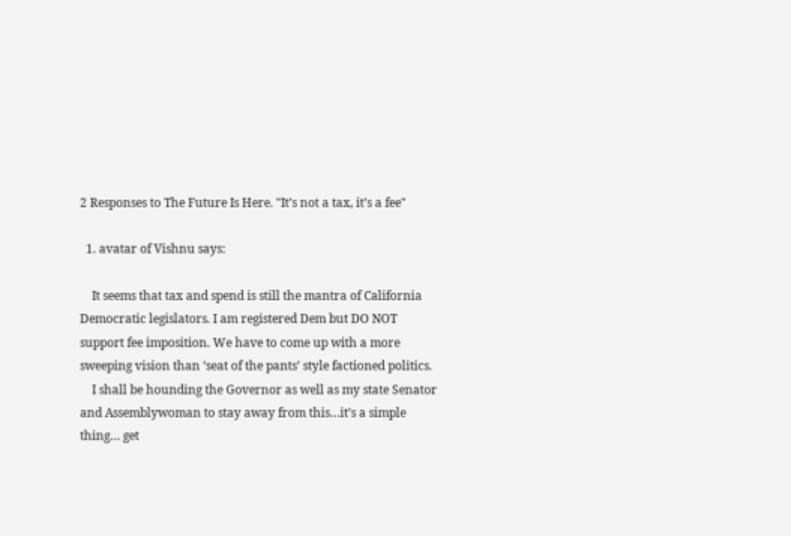2 Responses to The Future Is Here. "It’s not a tax, it’s a fee"

  1. avatar of Vishnu says:

    It seems that tax and spend is still the mantra of California Democratic legislators. I am registered Dem but DO NOT support fee imposition. We have to come up with a more sweeping vision than ‘seat of the pants’ style factioned politics.
    I shall be hounding the Governor as well as my state Senator and Assemblywoman to stay away from this…it’s a simple thing… get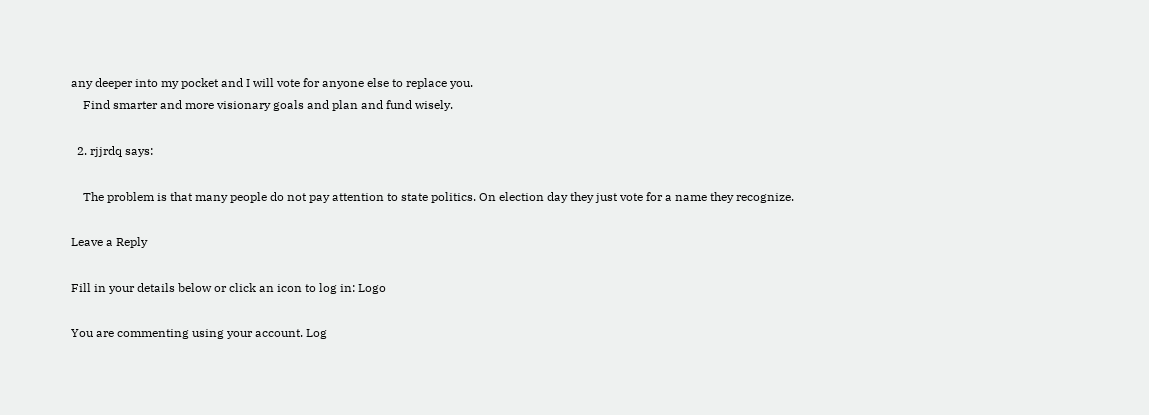any deeper into my pocket and I will vote for anyone else to replace you.
    Find smarter and more visionary goals and plan and fund wisely.

  2. rjjrdq says:

    The problem is that many people do not pay attention to state politics. On election day they just vote for a name they recognize.

Leave a Reply

Fill in your details below or click an icon to log in: Logo

You are commenting using your account. Log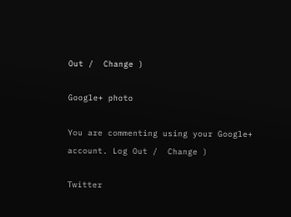Out /  Change )

Google+ photo

You are commenting using your Google+ account. Log Out /  Change )

Twitter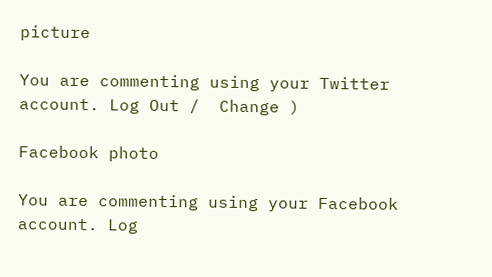picture

You are commenting using your Twitter account. Log Out /  Change )

Facebook photo

You are commenting using your Facebook account. Log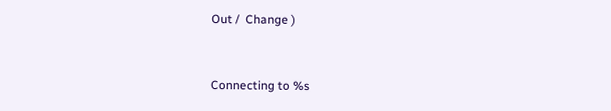Out /  Change )


Connecting to %s